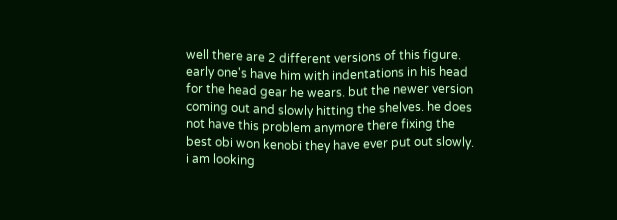well there are 2 different versions of this figure. early one's have him with indentations in his head for the head gear he wears. but the newer version coming out and slowly hitting the shelves. he does not have this problem anymore there fixing the best obi won kenobi they have ever put out slowly. i am looking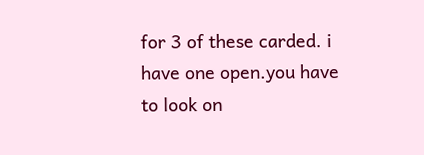for 3 of these carded. i have one open.you have to look on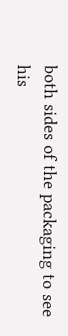both sides of the packaging to see his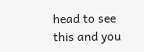head to see this and you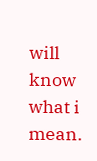will know what i mean.